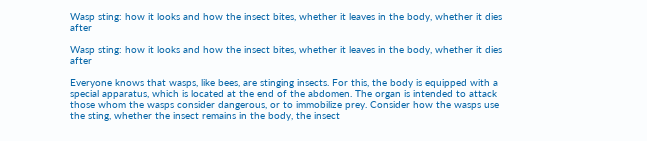Wasp sting: how it looks and how the insect bites, whether it leaves in the body, whether it dies after

Wasp sting: how it looks and how the insect bites, whether it leaves in the body, whether it dies after

Everyone knows that wasps, like bees, are stinging insects. For this, the body is equipped with a special apparatus, which is located at the end of the abdomen. The organ is intended to attack those whom the wasps consider dangerous, or to immobilize prey. Consider how the wasps use the sting, whether the insect remains in the body, the insect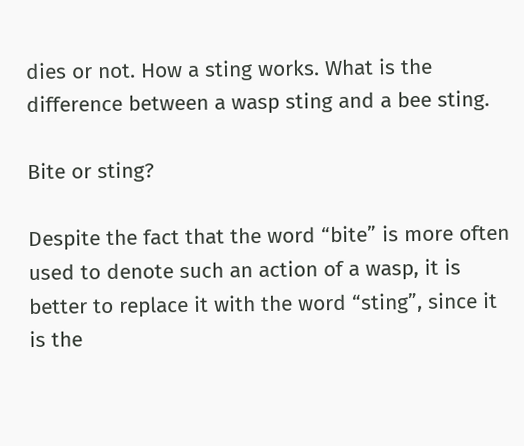dies or not. How a sting works. What is the difference between a wasp sting and a bee sting.

Bite or sting?

Despite the fact that the word “bite” is more often used to denote such an action of a wasp, it is better to replace it with the word “sting”, since it is the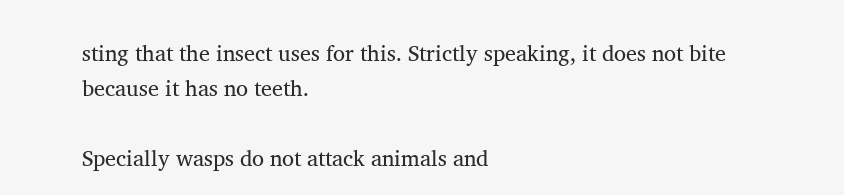sting that the insect uses for this. Strictly speaking, it does not bite because it has no teeth.

Specially wasps do not attack animals and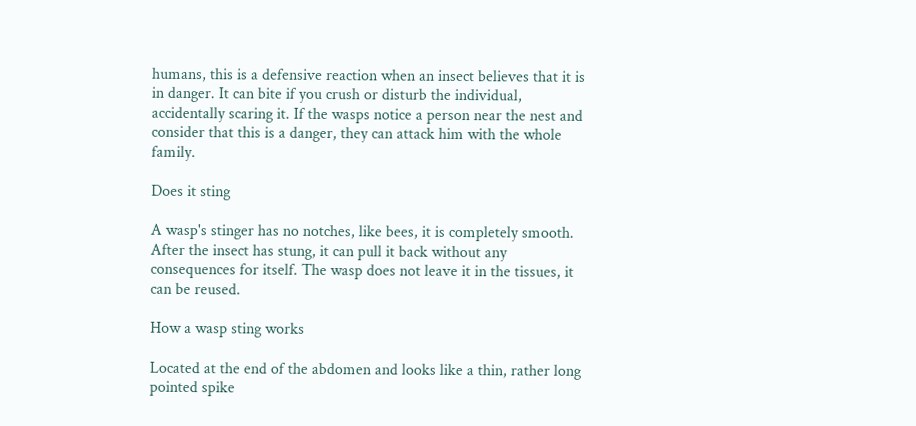humans, this is a defensive reaction when an insect believes that it is in danger. It can bite if you crush or disturb the individual, accidentally scaring it. If the wasps notice a person near the nest and consider that this is a danger, they can attack him with the whole family.

Does it sting

A wasp's stinger has no notches, like bees, it is completely smooth. After the insect has stung, it can pull it back without any consequences for itself. The wasp does not leave it in the tissues, it can be reused.

How a wasp sting works

Located at the end of the abdomen and looks like a thin, rather long pointed spike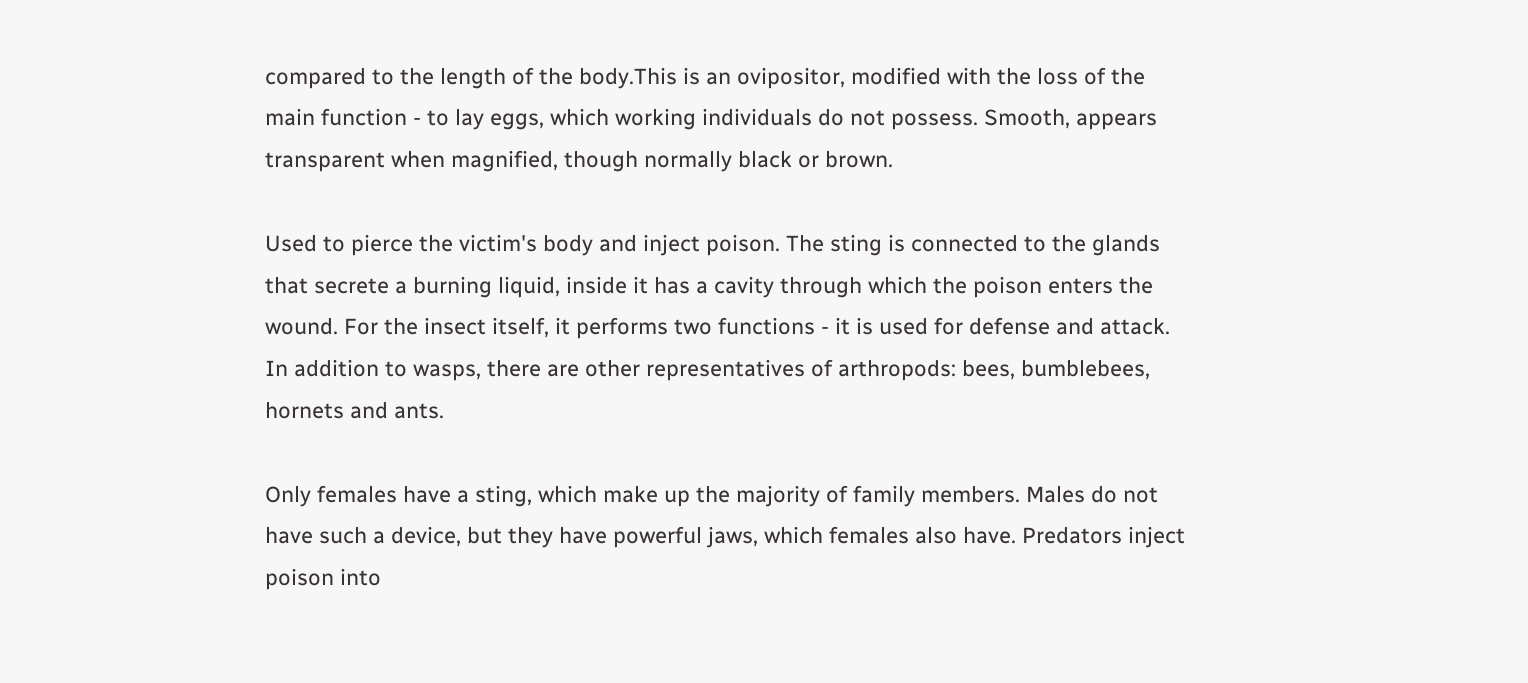compared to the length of the body.This is an ovipositor, modified with the loss of the main function - to lay eggs, which working individuals do not possess. Smooth, appears transparent when magnified, though normally black or brown.

Used to pierce the victim's body and inject poison. The sting is connected to the glands that secrete a burning liquid, inside it has a cavity through which the poison enters the wound. For the insect itself, it performs two functions - it is used for defense and attack. In addition to wasps, there are other representatives of arthropods: bees, bumblebees, hornets and ants.

Only females have a sting, which make up the majority of family members. Males do not have such a device, but they have powerful jaws, which females also have. Predators inject poison into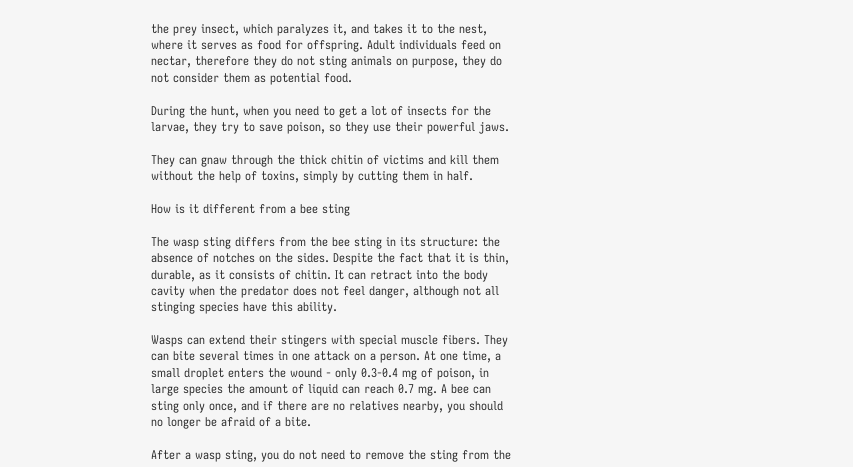the prey insect, which paralyzes it, and takes it to the nest, where it serves as food for offspring. Adult individuals feed on nectar, therefore they do not sting animals on purpose, they do not consider them as potential food.

During the hunt, when you need to get a lot of insects for the larvae, they try to save poison, so they use their powerful jaws.

They can gnaw through the thick chitin of victims and kill them without the help of toxins, simply by cutting them in half.

How is it different from a bee sting

The wasp sting differs from the bee sting in its structure: the absence of notches on the sides. Despite the fact that it is thin, durable, as it consists of chitin. It can retract into the body cavity when the predator does not feel danger, although not all stinging species have this ability.

Wasps can extend their stingers with special muscle fibers. They can bite several times in one attack on a person. At one time, a small droplet enters the wound - only 0.3-0.4 mg of poison, in large species the amount of liquid can reach 0.7 mg. A bee can sting only once, and if there are no relatives nearby, you should no longer be afraid of a bite.

After a wasp sting, you do not need to remove the sting from the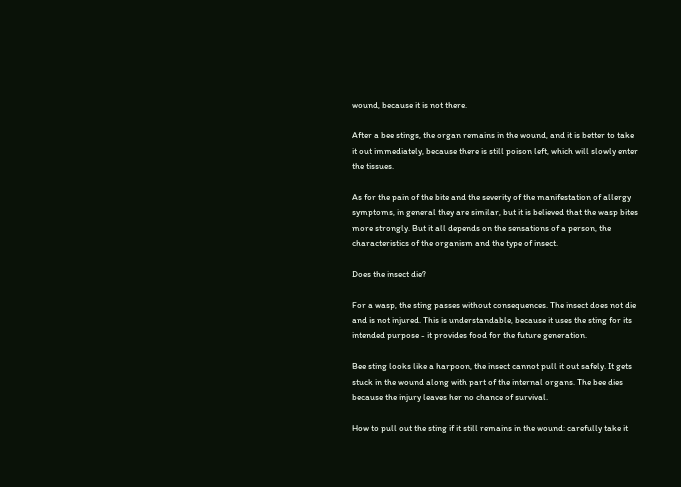wound, because it is not there.

After a bee stings, the organ remains in the wound, and it is better to take it out immediately, because there is still poison left, which will slowly enter the tissues.

As for the pain of the bite and the severity of the manifestation of allergy symptoms, in general they are similar, but it is believed that the wasp bites more strongly. But it all depends on the sensations of a person, the characteristics of the organism and the type of insect.

Does the insect die?

For a wasp, the sting passes without consequences. The insect does not die and is not injured. This is understandable, because it uses the sting for its intended purpose - it provides food for the future generation.

Bee sting looks like a harpoon, the insect cannot pull it out safely. It gets stuck in the wound along with part of the internal organs. The bee dies because the injury leaves her no chance of survival.

How to pull out the sting if it still remains in the wound: carefully take it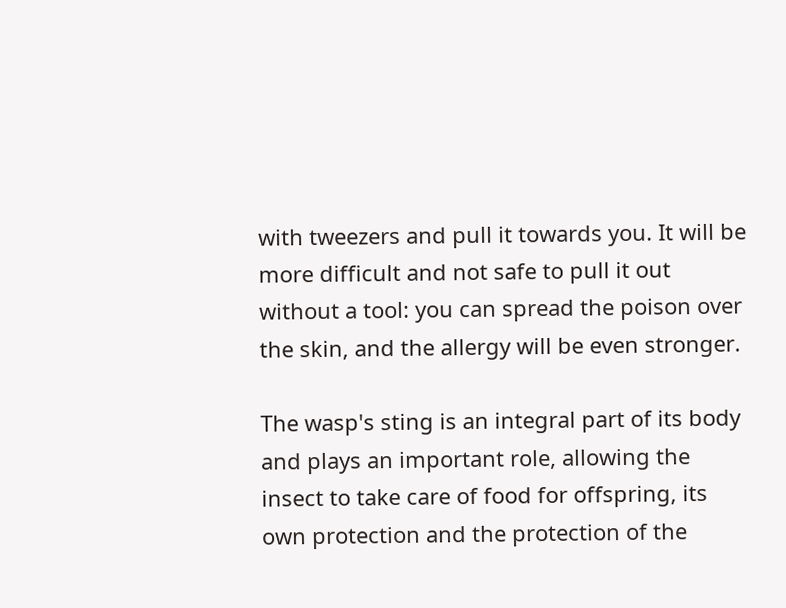with tweezers and pull it towards you. It will be more difficult and not safe to pull it out without a tool: you can spread the poison over the skin, and the allergy will be even stronger.

The wasp's sting is an integral part of its body and plays an important role, allowing the insect to take care of food for offspring, its own protection and the protection of the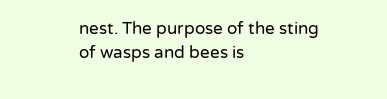nest. The purpose of the sting of wasps and bees is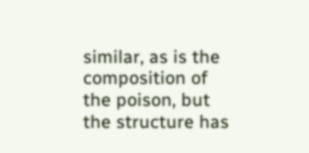similar, as is the composition of the poison, but the structure has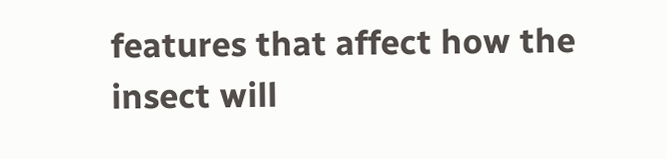features that affect how the insect will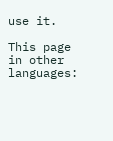use it.

This page in other languages: